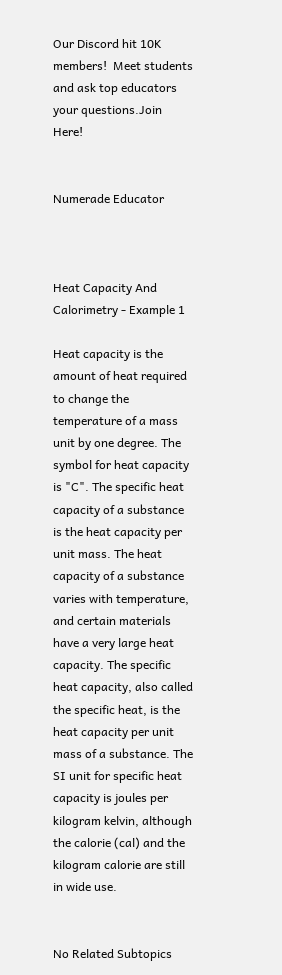Our Discord hit 10K members!  Meet students and ask top educators your questions.Join Here!


Numerade Educator



Heat Capacity And Calorimetry - Example 1

Heat capacity is the amount of heat required to change the temperature of a mass unit by one degree. The symbol for heat capacity is "C". The specific heat capacity of a substance is the heat capacity per unit mass. The heat capacity of a substance varies with temperature, and certain materials have a very large heat capacity. The specific heat capacity, also called the specific heat, is the heat capacity per unit mass of a substance. The SI unit for specific heat capacity is joules per kilogram kelvin, although the calorie (cal) and the kilogram calorie are still in wide use.


No Related Subtopics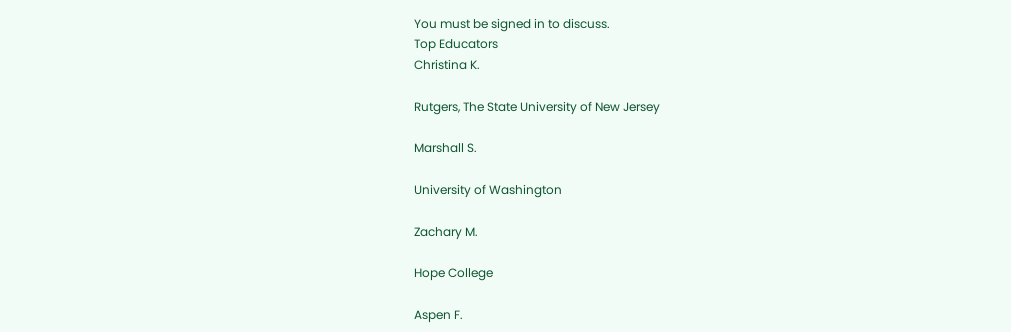You must be signed in to discuss.
Top Educators
Christina K.

Rutgers, The State University of New Jersey

Marshall S.

University of Washington

Zachary M.

Hope College

Aspen F.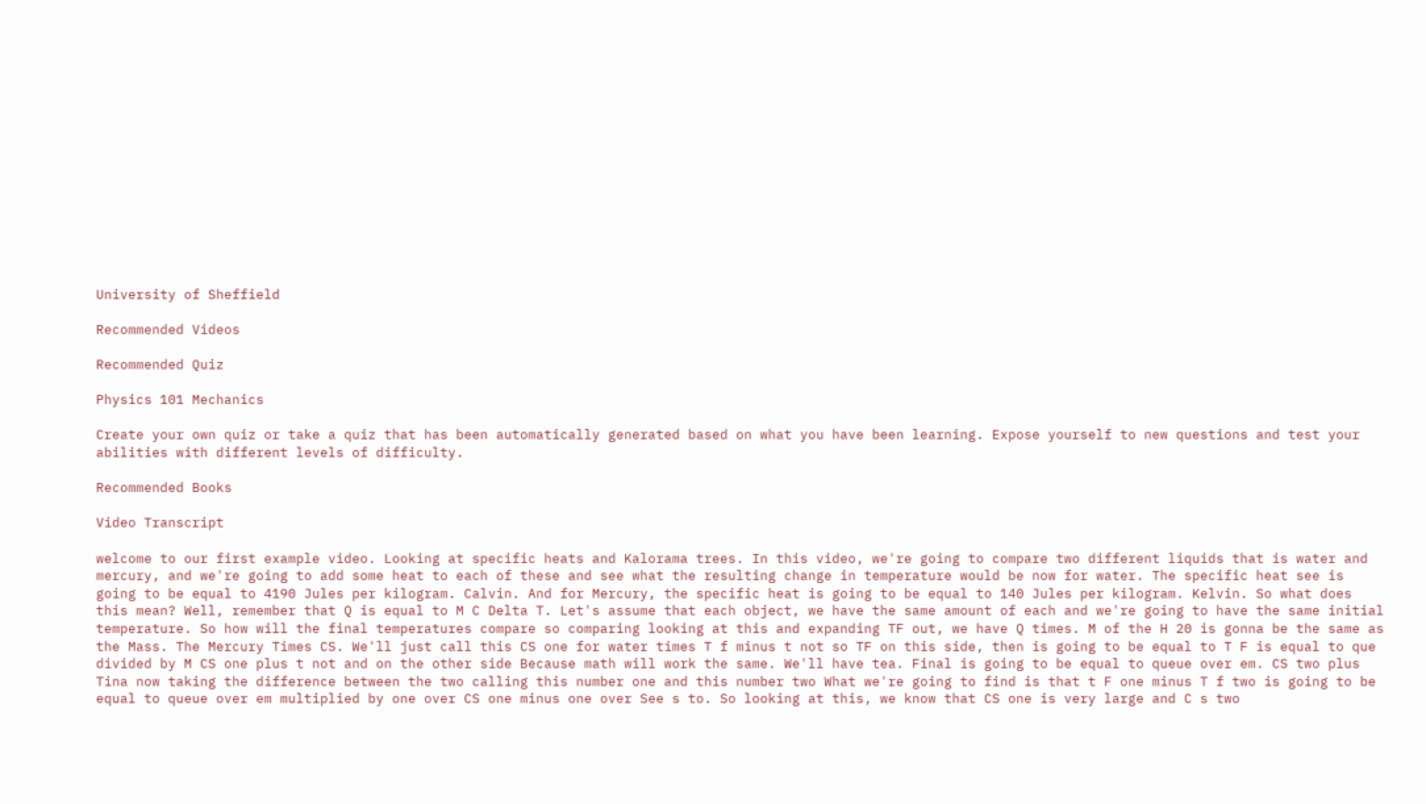University of Sheffield

Recommended Videos

Recommended Quiz

Physics 101 Mechanics

Create your own quiz or take a quiz that has been automatically generated based on what you have been learning. Expose yourself to new questions and test your abilities with different levels of difficulty.

Recommended Books

Video Transcript

welcome to our first example video. Looking at specific heats and Kalorama trees. In this video, we're going to compare two different liquids that is water and mercury, and we're going to add some heat to each of these and see what the resulting change in temperature would be now for water. The specific heat see is going to be equal to 4190 Jules per kilogram. Calvin. And for Mercury, the specific heat is going to be equal to 140 Jules per kilogram. Kelvin. So what does this mean? Well, remember that Q is equal to M C Delta T. Let's assume that each object, we have the same amount of each and we're going to have the same initial temperature. So how will the final temperatures compare so comparing looking at this and expanding TF out, we have Q times. M of the H 20 is gonna be the same as the Mass. The Mercury Times CS. We'll just call this CS one for water times T f minus t not so TF on this side, then is going to be equal to T F is equal to que divided by M CS one plus t not and on the other side Because math will work the same. We'll have tea. Final is going to be equal to queue over em. CS two plus Tina now taking the difference between the two calling this number one and this number two What we're going to find is that t F one minus T f two is going to be equal to queue over em multiplied by one over CS one minus one over See s to. So looking at this, we know that CS one is very large and C s two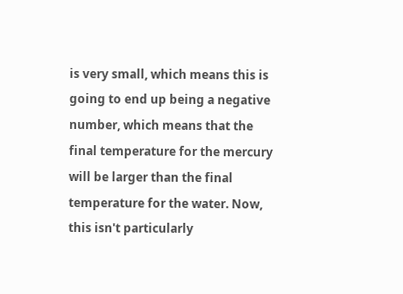is very small, which means this is going to end up being a negative number, which means that the final temperature for the mercury will be larger than the final temperature for the water. Now, this isn't particularly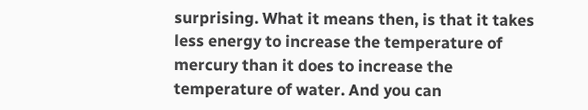surprising. What it means then, is that it takes less energy to increase the temperature of mercury than it does to increase the temperature of water. And you can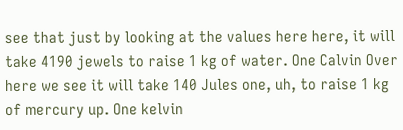see that just by looking at the values here here, it will take 4190 jewels to raise 1 kg of water. One Calvin Over here we see it will take 140 Jules one, uh, to raise 1 kg of mercury up. One kelvin